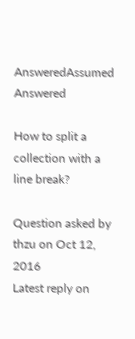AnsweredAssumed Answered

How to split a collection with a line break?

Question asked by thzu on Oct 12, 2016
Latest reply on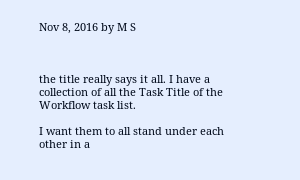Nov 8, 2016 by M S



the title really says it all. I have a collection of all the Task Title of the Workflow task list.

I want them to all stand under each other in a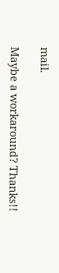mail.

Maybe a workaround? Thanks!!